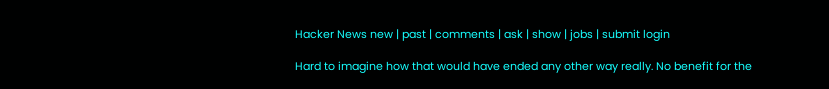Hacker News new | past | comments | ask | show | jobs | submit login

Hard to imagine how that would have ended any other way really. No benefit for the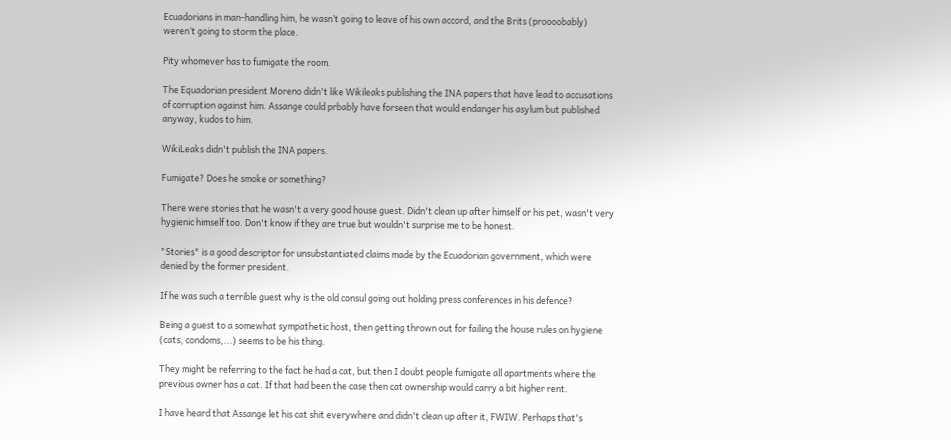Ecuadorians in man-handling him, he wasn’t going to leave of his own accord, and the Brits (proooobably) weren’t going to storm the place.

Pity whomever has to fumigate the room.

The Equadorian president Moreno didn't like Wikileaks publishing the INA papers that have lead to accusations of corruption against him. Assange could prbably have forseen that would endanger his asylum but published anyway, kudos to him.

WikiLeaks didn't publish the INA papers.

Fumigate? Does he smoke or something?

There were stories that he wasn't a very good house guest. Didn't clean up after himself or his pet, wasn't very hygienic himself too. Don't know if they are true but wouldn't surprise me to be honest.

"Stories" is a good descriptor for unsubstantiated claims made by the Ecuadorian government, which were denied by the former president.

If he was such a terrible guest why is the old consul going out holding press conferences in his defence?

Being a guest to a somewhat sympathetic host, then getting thrown out for failing the house rules on hygiene (cats, condoms,...) seems to be his thing.

They might be referring to the fact he had a cat, but then I doubt people fumigate all apartments where the previous owner has a cat. If that had been the case then cat ownership would carry a bit higher rent.

I have heard that Assange let his cat shit everywhere and didn't clean up after it, FWIW. Perhaps that's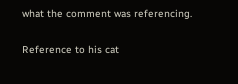what the comment was referencing.

Reference to his cat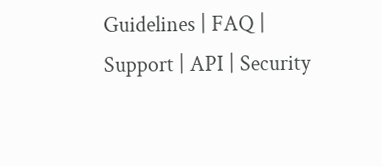Guidelines | FAQ | Support | API | Security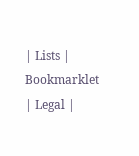| Lists | Bookmarklet | Legal |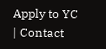Apply to YC | Contact